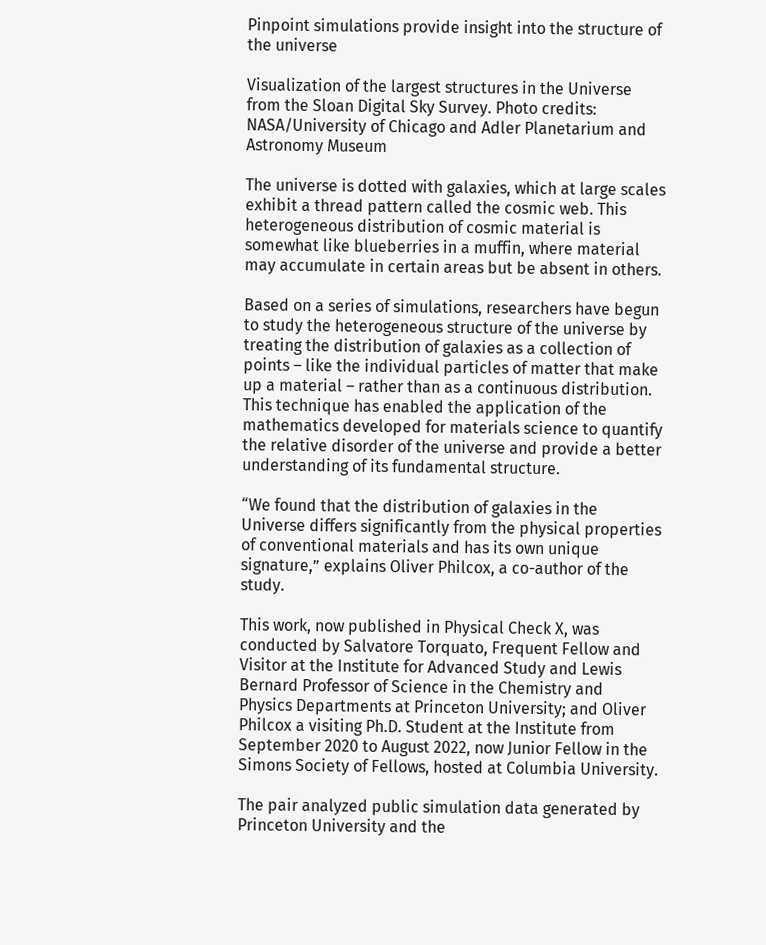Pinpoint simulations provide insight into the structure of the universe

Visualization of the largest structures in the Universe from the Sloan Digital Sky Survey. Photo credits: NASA/University of Chicago and Adler Planetarium and Astronomy Museum

The universe is dotted with galaxies, which at large scales exhibit a thread pattern called the cosmic web. This heterogeneous distribution of cosmic material is somewhat like blueberries in a muffin, where material may accumulate in certain areas but be absent in others.

Based on a series of simulations, researchers have begun to study the heterogeneous structure of the universe by treating the distribution of galaxies as a collection of points – like the individual particles of matter that make up a material – rather than as a continuous distribution. This technique has enabled the application of the mathematics developed for materials science to quantify the relative disorder of the universe and provide a better understanding of its fundamental structure.

“We found that the distribution of galaxies in the Universe differs significantly from the physical properties of conventional materials and has its own unique signature,” explains Oliver Philcox, a co-author of the study.

This work, now published in Physical Check X, was conducted by Salvatore Torquato, Frequent Fellow and Visitor at the Institute for Advanced Study and Lewis Bernard Professor of Science in the Chemistry and Physics Departments at Princeton University; and Oliver Philcox a visiting Ph.D. Student at the Institute from September 2020 to August 2022, now Junior Fellow in the Simons Society of Fellows, hosted at Columbia University.

The pair analyzed public simulation data generated by Princeton University and the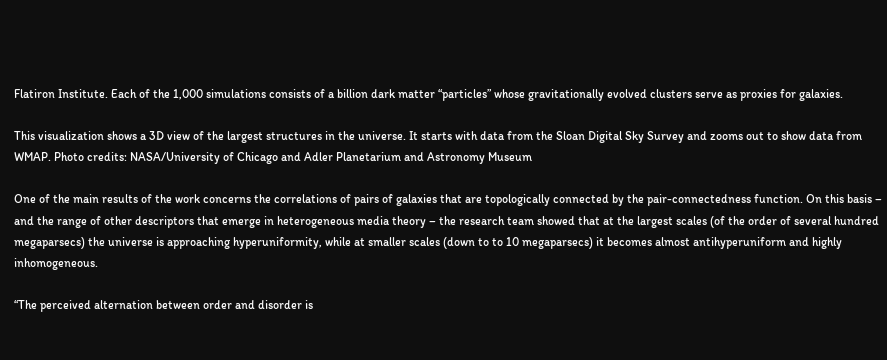Flatiron Institute. Each of the 1,000 simulations consists of a billion dark matter “particles” whose gravitationally evolved clusters serve as proxies for galaxies.

This visualization shows a 3D view of the largest structures in the universe. It starts with data from the Sloan Digital Sky Survey and zooms out to show data from WMAP. Photo credits: NASA/University of Chicago and Adler Planetarium and Astronomy Museum

One of the main results of the work concerns the correlations of pairs of galaxies that are topologically connected by the pair-connectedness function. On this basis – and the range of other descriptors that emerge in heterogeneous media theory – the research team showed that at the largest scales (of the order of several hundred megaparsecs) the universe is approaching hyperuniformity, while at smaller scales (down to to 10 megaparsecs) it becomes almost antihyperuniform and highly inhomogeneous.

“The perceived alternation between order and disorder is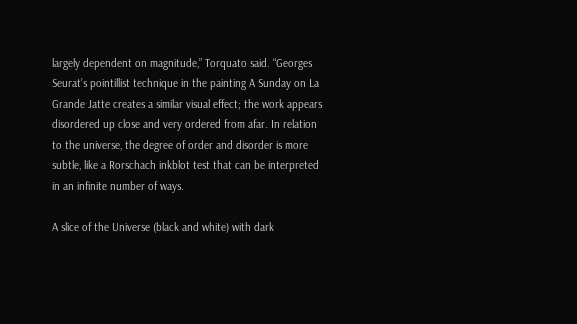largely dependent on magnitude,” Torquato said. “Georges Seurat’s pointillist technique in the painting A Sunday on La Grande Jatte creates a similar visual effect; the work appears disordered up close and very ordered from afar. In relation to the universe, the degree of order and disorder is more subtle, like a Rorschach inkblot test that can be interpreted in an infinite number of ways.

A slice of the Universe (black and white) with dark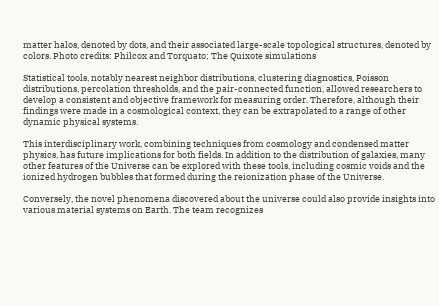matter halos, denoted by dots, and their associated large-scale topological structures, denoted by colors. Photo credits: Philcox and Torquato; The Quixote simulations

Statistical tools, notably nearest neighbor distributions, clustering diagnostics, Poisson distributions, percolation thresholds, and the pair-connected function, allowed researchers to develop a consistent and objective framework for measuring order. Therefore, although their findings were made in a cosmological context, they can be extrapolated to a range of other dynamic physical systems.

This interdisciplinary work, combining techniques from cosmology and condensed matter physics, has future implications for both fields. In addition to the distribution of galaxies, many other features of the Universe can be explored with these tools, including cosmic voids and the ionized hydrogen bubbles that formed during the reionization phase of the Universe.

Conversely, the novel phenomena discovered about the universe could also provide insights into various material systems on Earth. The team recognizes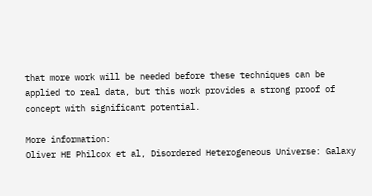that more work will be needed before these techniques can be applied to real data, but this work provides a strong proof of concept with significant potential.

More information:
Oliver HE Philcox et al, Disordered Heterogeneous Universe: Galaxy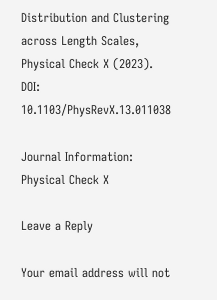Distribution and Clustering across Length Scales, Physical Check X (2023). DOI: 10.1103/PhysRevX.13.011038

Journal Information:
Physical Check X

Leave a Reply

Your email address will not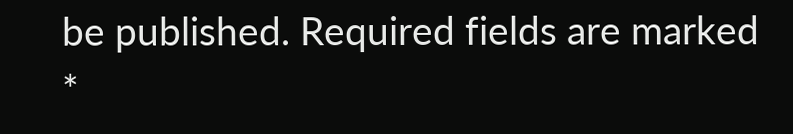be published. Required fields are marked *